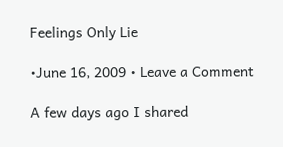Feelings Only Lie

•June 16, 2009 • Leave a Comment

A few days ago I shared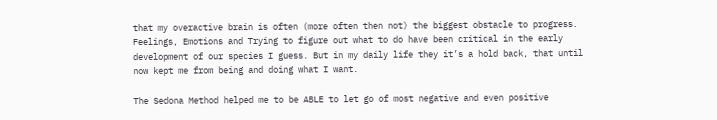that my overactive brain is often (more often then not) the biggest obstacle to progress. Feelings, Emotions and Trying to figure out what to do have been critical in the early development of our species I guess. But in my daily life they it’s a hold back, that until now kept me from being and doing what I want.

The Sedona Method helped me to be ABLE to let go of most negative and even positive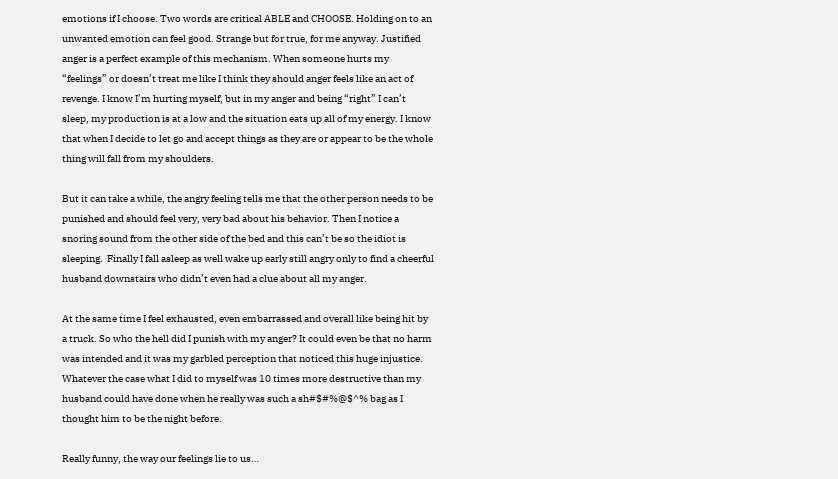emotions if I choose. Two words are critical ABLE and CHOOSE. Holding on to an unwanted emotion can feel good. Strange but for true, for me anyway. Justified anger is a perfect example of this mechanism. When someone hurts my “feelings” or doesn’t treat me like I think they should anger feels like an act of revenge. I know I’m hurting myself, but in my anger and being “right” I can’t sleep, my production is at a low and the situation eats up all of my energy. I know that when I decide to let go and accept things as they are or appear to be the whole thing will fall from my shoulders.

But it can take a while, the angry feeling tells me that the other person needs to be punished and should feel very, very bad about his behavior. Then I notice a snoring sound from the other side of the bed and this can’t be so the idiot is sleeping.  Finally I fall asleep as well wake up early still angry only to find a cheerful husband downstairs who didn’t even had a clue about all my anger.

At the same time I feel exhausted, even embarrassed and overall like being hit by a truck. So who the hell did I punish with my anger? It could even be that no harm was intended and it was my garbled perception that noticed this huge injustice. Whatever the case what I did to myself was 10 times more destructive than my husband could have done when he really was such a sh#$#%@$^% bag as I thought him to be the night before.

Really funny, the way our feelings lie to us…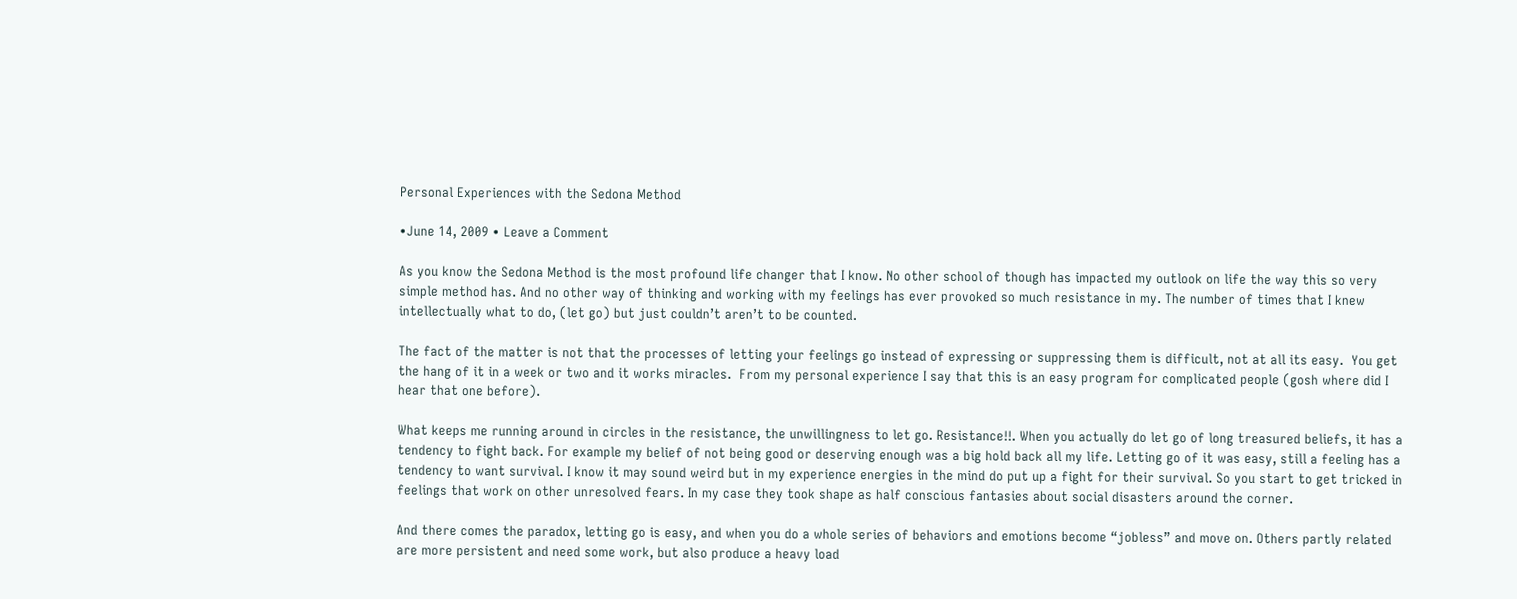Personal Experiences with the Sedona Method

•June 14, 2009 • Leave a Comment

As you know the Sedona Method is the most profound life changer that I know. No other school of though has impacted my outlook on life the way this so very simple method has. And no other way of thinking and working with my feelings has ever provoked so much resistance in my. The number of times that I knew intellectually what to do, (let go) but just couldn’t aren’t to be counted.

The fact of the matter is not that the processes of letting your feelings go instead of expressing or suppressing them is difficult, not at all its easy.  You get the hang of it in a week or two and it works miracles.  From my personal experience I say that this is an easy program for complicated people (gosh where did I hear that one before).

What keeps me running around in circles in the resistance, the unwillingness to let go. Resistance!!. When you actually do let go of long treasured beliefs, it has a tendency to fight back. For example my belief of not being good or deserving enough was a big hold back all my life. Letting go of it was easy, still a feeling has a tendency to want survival. I know it may sound weird but in my experience energies in the mind do put up a fight for their survival. So you start to get tricked in feelings that work on other unresolved fears. In my case they took shape as half conscious fantasies about social disasters around the corner.

And there comes the paradox, letting go is easy, and when you do a whole series of behaviors and emotions become “jobless” and move on. Others partly related are more persistent and need some work, but also produce a heavy load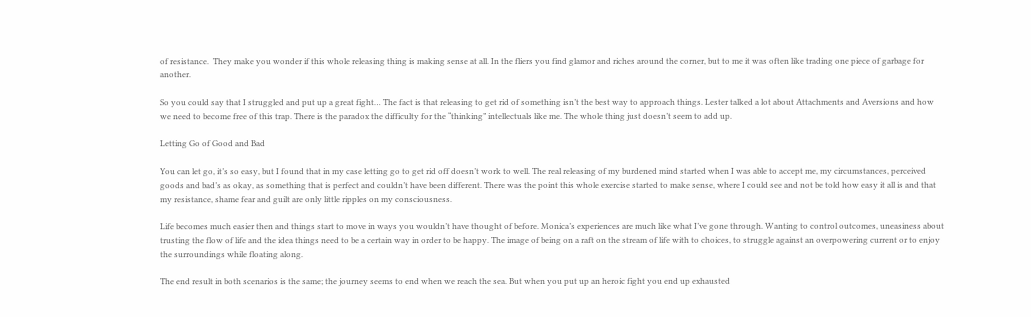of resistance.  They make you wonder if this whole releasing thing is making sense at all. In the fliers you find glamor and riches around the corner, but to me it was often like trading one piece of garbage for another.

So you could say that I struggled and put up a great fight… The fact is that releasing to get rid of something isn’t the best way to approach things. Lester talked a lot about Attachments and Aversions and how we need to become free of this trap. There is the paradox the difficulty for the “thinking” intellectuals like me. The whole thing just doesn’t seem to add up.

Letting Go of Good and Bad

You can let go, it’s so easy, but I found that in my case letting go to get rid off doesn’t work to well. The real releasing of my burdened mind started when I was able to accept me, my circumstances, perceived goods and bad’s as okay, as something that is perfect and couldn’t have been different. There was the point this whole exercise started to make sense, where I could see and not be told how easy it all is and that my resistance, shame fear and guilt are only little ripples on my consciousness.

Life becomes much easier then and things start to move in ways you wouldn’t have thought of before. Monica’s experiences are much like what I’ve gone through. Wanting to control outcomes, uneasiness about trusting the flow of life and the idea things need to be a certain way in order to be happy. The image of being on a raft on the stream of life with to choices, to struggle against an overpowering current or to enjoy the surroundings while floating along.

The end result in both scenarios is the same; the journey seems to end when we reach the sea. But when you put up an heroic fight you end up exhausted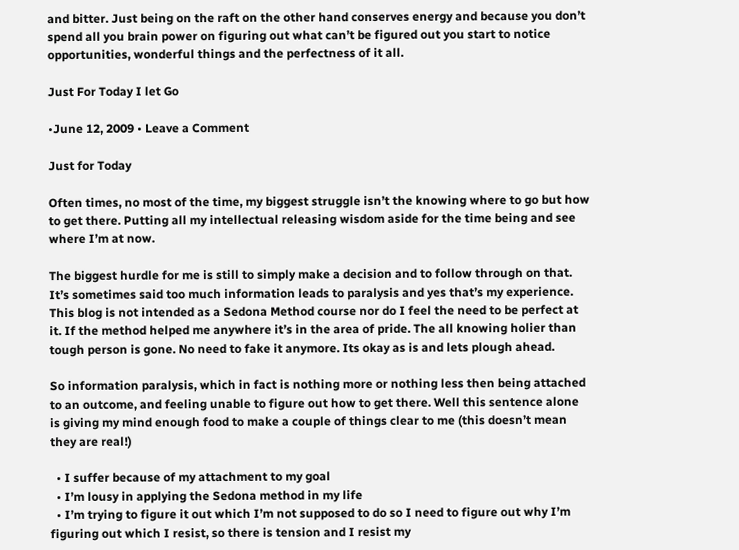and bitter. Just being on the raft on the other hand conserves energy and because you don’t spend all you brain power on figuring out what can’t be figured out you start to notice opportunities, wonderful things and the perfectness of it all.

Just For Today I let Go

•June 12, 2009 • Leave a Comment

Just for Today

Often times, no most of the time, my biggest struggle isn’t the knowing where to go but how to get there. Putting all my intellectual releasing wisdom aside for the time being and see where I’m at now.

The biggest hurdle for me is still to simply make a decision and to follow through on that. It’s sometimes said too much information leads to paralysis and yes that’s my experience. This blog is not intended as a Sedona Method course nor do I feel the need to be perfect at it. If the method helped me anywhere it’s in the area of pride. The all knowing holier than tough person is gone. No need to fake it anymore. Its okay as is and lets plough ahead.

So information paralysis, which in fact is nothing more or nothing less then being attached to an outcome, and feeling unable to figure out how to get there. Well this sentence alone is giving my mind enough food to make a couple of things clear to me (this doesn’t mean they are real!)

  • I suffer because of my attachment to my goal
  • I’m lousy in applying the Sedona method in my life
  • I’m trying to figure it out which I’m not supposed to do so I need to figure out why I’m figuring out which I resist, so there is tension and I resist my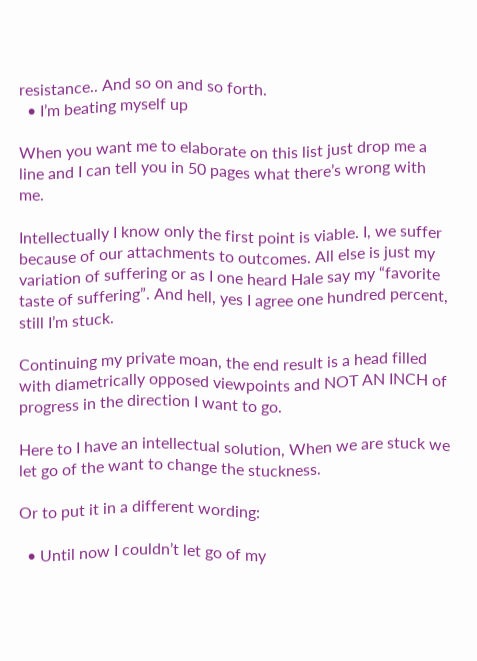resistance.. And so on and so forth.
  • I’m beating myself up

When you want me to elaborate on this list just drop me a line and I can tell you in 50 pages what there’s wrong with me.

Intellectually I know only the first point is viable. I, we suffer because of our attachments to outcomes. All else is just my variation of suffering or as I one heard Hale say my “favorite taste of suffering”. And hell, yes I agree one hundred percent, still I’m stuck.

Continuing my private moan, the end result is a head filled with diametrically opposed viewpoints and NOT AN INCH of progress in the direction I want to go.

Here to I have an intellectual solution, When we are stuck we let go of the want to change the stuckness.

Or to put it in a different wording:

  • Until now I couldn’t let go of my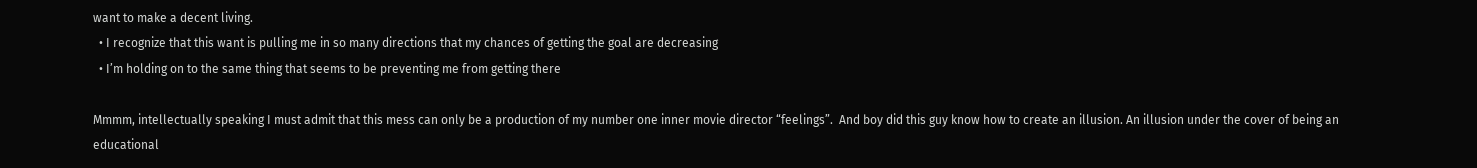want to make a decent living.
  • I recognize that this want is pulling me in so many directions that my chances of getting the goal are decreasing
  • I’m holding on to the same thing that seems to be preventing me from getting there

Mmmm, intellectually speaking I must admit that this mess can only be a production of my number one inner movie director “feelings”.  And boy did this guy know how to create an illusion. An illusion under the cover of being an educational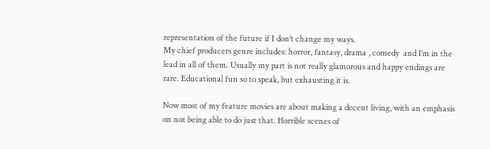representation of the future if I don’t change my ways.
My chief producers genre includes: horror, fantasy, drama , comedy  and I’m in the lead in all of them. Usually my part is not really glamorous and happy endings are rare. Educational fun so to speak, but exhausting it is.

Now most of my feature movies are about making a decent living, with an emphasis on not being able to do just that. Horrible scenes of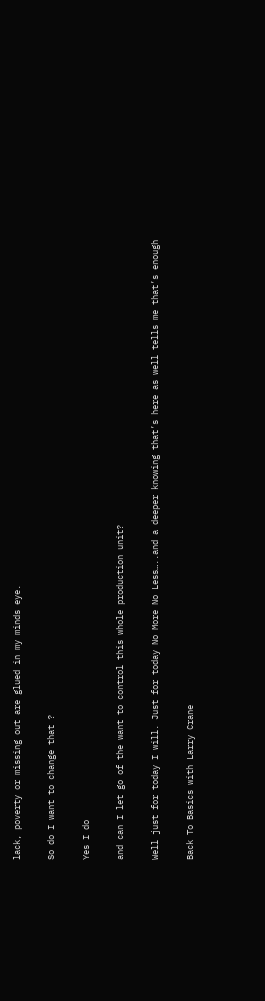lack, poverty or missing out are glued in my minds eye.

So do I want to change that ?

Yes I do

and can I let go of the want to control this whole production unit?

Well just for today I will. Just for today No More No Less…..and a deeper knowing that’s here as well tells me that’s enough

Back To Basics with Larry Crane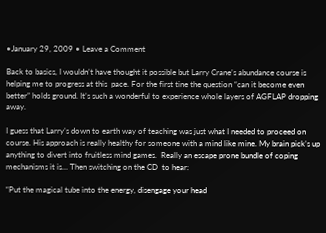•January 29, 2009 • Leave a Comment

Back to basics, I wouldn’t have thought it possible but Larry Crane’s abundance course is helping me to progress at this  pace. For the first tine the question “can it become even better” holds ground. It’s such a wonderful to experience whole layers of AGFLAP dropping away.

I guess that Larry’s down to earth way of teaching was just what I needed to proceed on course. His approach is really healthy for someone with a mind like mine. My brain pick’s up anything to divert into fruitless mind games.  Really an escape prone bundle of coping mechanisms it is… Then switching on the CD  to hear:

“Put the magical tube into the energy, disengage your head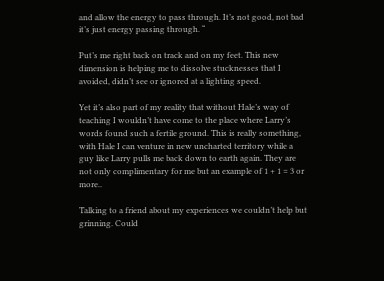and allow the energy to pass through. It’s not good, not bad it’s just energy passing through. “

Put’s me right back on track and on my feet. This new dimension is helping me to dissolve stucknesses that I avoided, didn’t see or ignored at a lighting speed.

Yet it’s also part of my reality that without Hale’s way of teaching I wouldn’t have come to the place where Larry’s words found such a fertile ground. This is really something, with Hale I can venture in new uncharted territory while a guy like Larry pulls me back down to earth again. They are not only complimentary for me but an example of 1 + 1 = 3 or more..

Talking to a friend about my experiences we couldn’t help but grinning. Could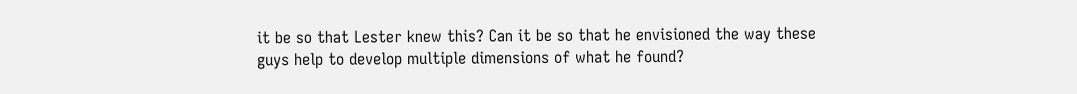it be so that Lester knew this? Can it be so that he envisioned the way these guys help to develop multiple dimensions of what he found?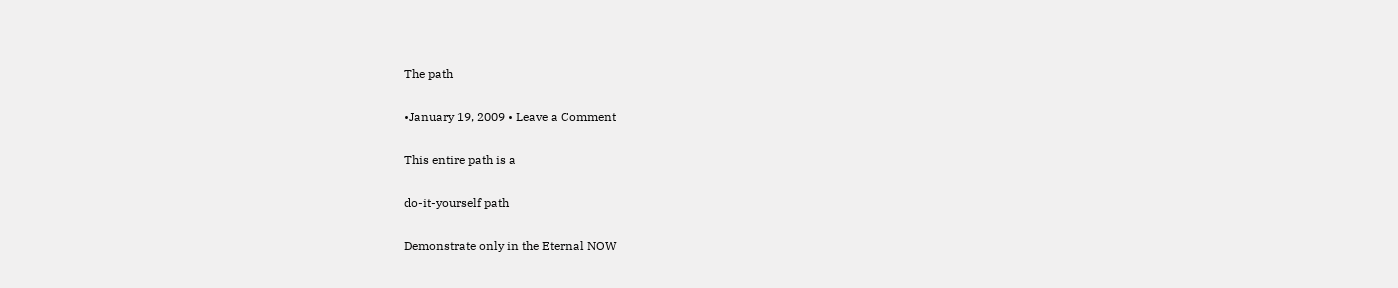The path

•January 19, 2009 • Leave a Comment

This entire path is a

do-it-yourself path

Demonstrate only in the Eternal NOW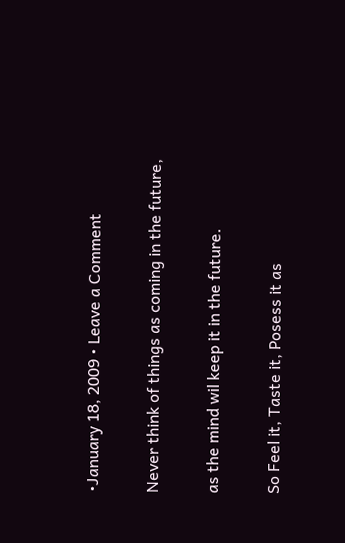•January 18, 2009 • Leave a Comment

Never think of things as coming in the future,

as the mind wil keep it in the future.

So Feel it, Taste it, Posess it as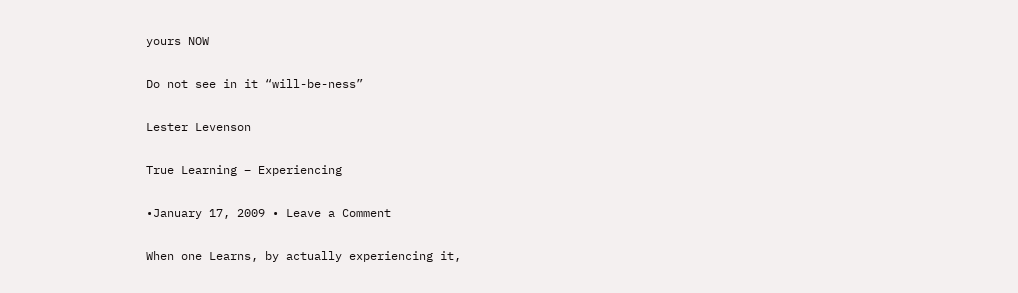yours NOW

Do not see in it “will-be-ness”

Lester Levenson

True Learning – Experiencing

•January 17, 2009 • Leave a Comment

When one Learns, by actually experiencing it,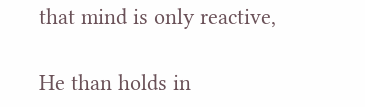that mind is only reactive,

He than holds in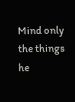Mind only the things he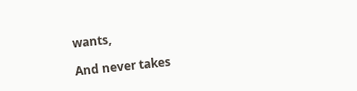wants,

And never takes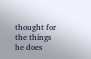thought for the things he does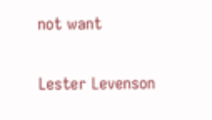not want

Lester Levenson